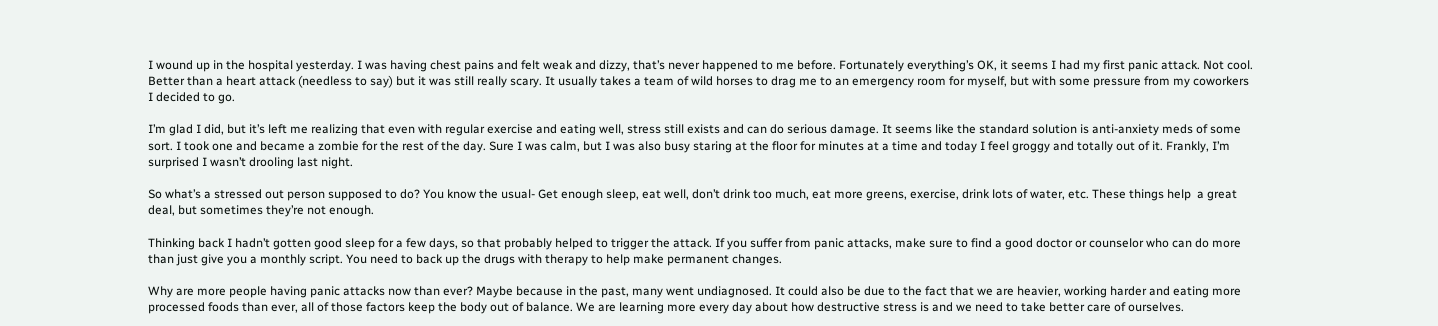I wound up in the hospital yesterday. I was having chest pains and felt weak and dizzy, that’s never happened to me before. Fortunately everything’s OK, it seems I had my first panic attack. Not cool. Better than a heart attack (needless to say) but it was still really scary. It usually takes a team of wild horses to drag me to an emergency room for myself, but with some pressure from my coworkers I decided to go.

I’m glad I did, but it’s left me realizing that even with regular exercise and eating well, stress still exists and can do serious damage. It seems like the standard solution is anti-anxiety meds of some sort. I took one and became a zombie for the rest of the day. Sure I was calm, but I was also busy staring at the floor for minutes at a time and today I feel groggy and totally out of it. Frankly, I’m surprised I wasn’t drooling last night.

So what’s a stressed out person supposed to do? You know the usual- Get enough sleep, eat well, don’t drink too much, eat more greens, exercise, drink lots of water, etc. These things help  a great deal, but sometimes they’re not enough.

Thinking back I hadn’t gotten good sleep for a few days, so that probably helped to trigger the attack. If you suffer from panic attacks, make sure to find a good doctor or counselor who can do more than just give you a monthly script. You need to back up the drugs with therapy to help make permanent changes.

Why are more people having panic attacks now than ever? Maybe because in the past, many went undiagnosed. It could also be due to the fact that we are heavier, working harder and eating more processed foods than ever, all of those factors keep the body out of balance. We are learning more every day about how destructive stress is and we need to take better care of ourselves.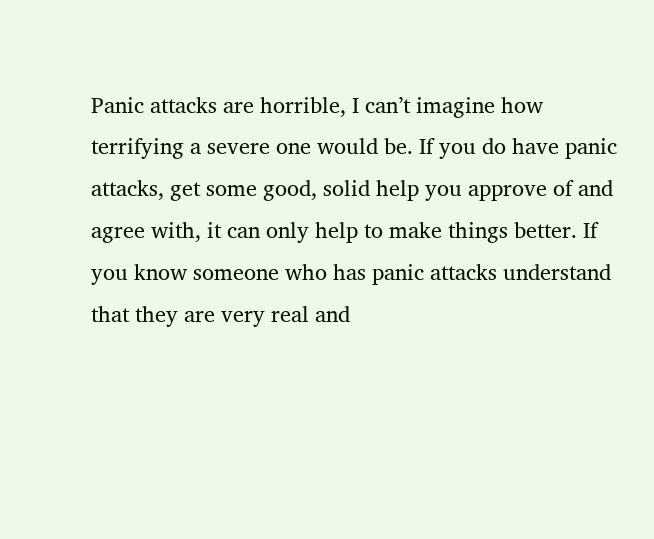Panic attacks are horrible, I can’t imagine how terrifying a severe one would be. If you do have panic attacks, get some good, solid help you approve of and agree with, it can only help to make things better. If you know someone who has panic attacks understand that they are very real and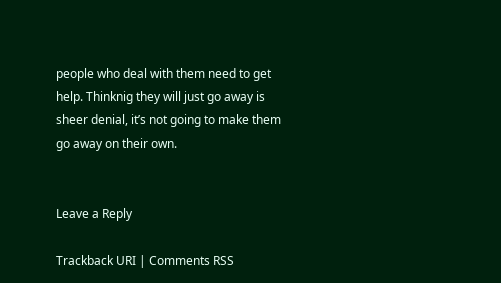people who deal with them need to get help. Thinknig they will just go away is sheer denial, it’s not going to make them go away on their own.


Leave a Reply

Trackback URI | Comments RSS